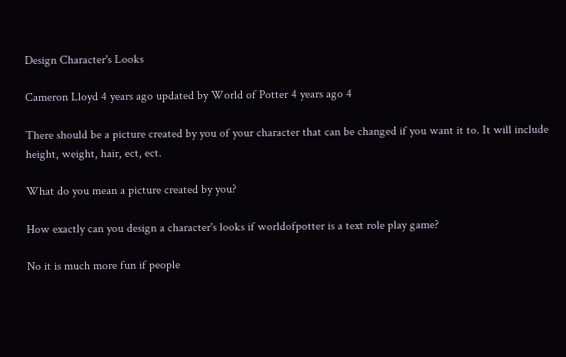Design Character's Looks

Cameron Lloyd 4 years ago updated by World of Potter 4 years ago 4

There should be a picture created by you of your character that can be changed if you want it to. It will include height, weight, hair, ect, ect.

What do you mean a picture created by you?

How exactly can you design a character's looks if worldofpotter is a text role play game?

No it is much more fun if people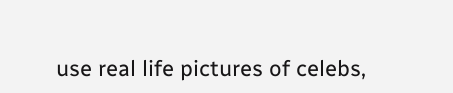use real life pictures of celebs,